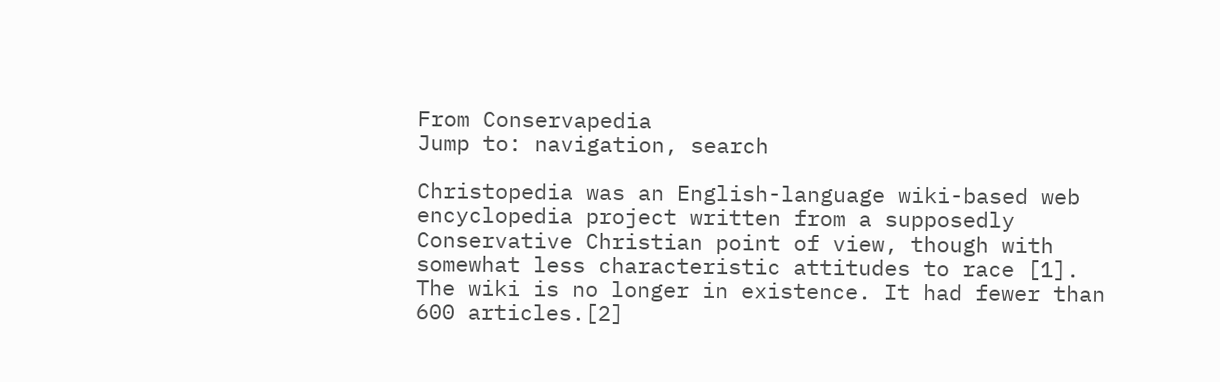From Conservapedia
Jump to: navigation, search

Christopedia was an English-language wiki-based web encyclopedia project written from a supposedly Conservative Christian point of view, though with somewhat less characteristic attitudes to race [1]. The wiki is no longer in existence. It had fewer than 600 articles.[2]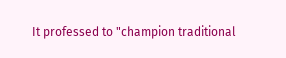It professed to "champion traditional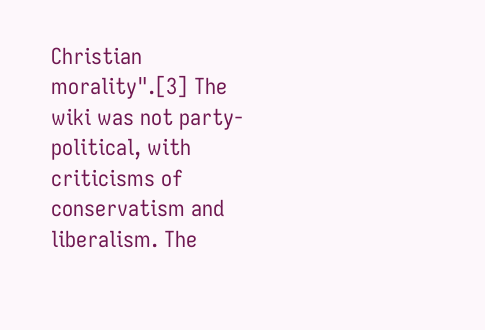Christian morality".[3] The wiki was not party-political, with criticisms of conservatism and liberalism. The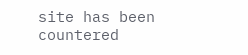site has been countered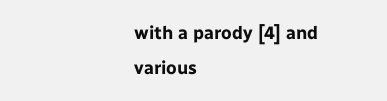with a parody [4] and various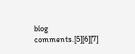blog comments.[5][6][7]